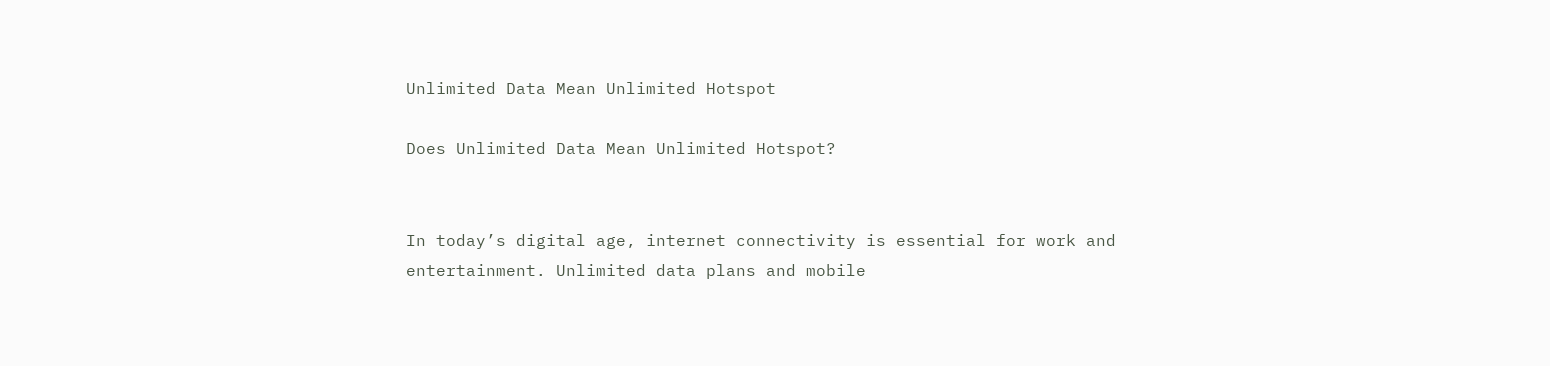Unlimited Data Mean Unlimited Hotspot

Does Unlimited Data Mean Unlimited Hotspot?


In today’s digital age, internet connectivity is essential for work and entertainment. Unlimited data plans and mobile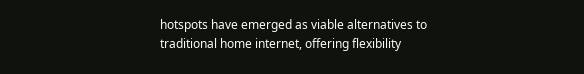hotspots have emerged as viable alternatives to traditional home internet, offering flexibility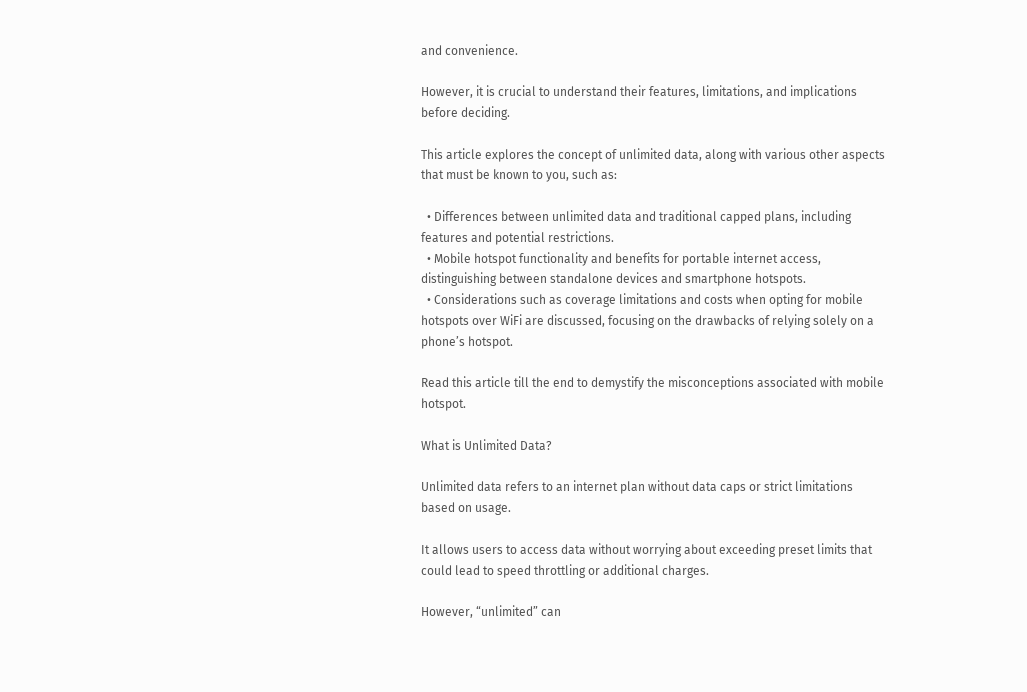and convenience.

However, it is crucial to understand their features, limitations, and implications before deciding.

This article explores the concept of unlimited data, along with various other aspects that must be known to you, such as:

  • Differences between unlimited data and traditional capped plans, including features and potential restrictions.
  • Mobile hotspot functionality and benefits for portable internet access, distinguishing between standalone devices and smartphone hotspots.
  • Considerations such as coverage limitations and costs when opting for mobile hotspots over WiFi are discussed, focusing on the drawbacks of relying solely on a phone’s hotspot.

Read this article till the end to demystify the misconceptions associated with mobile hotspot.

What is Unlimited Data?

Unlimited data refers to an internet plan without data caps or strict limitations based on usage.

It allows users to access data without worrying about exceeding preset limits that could lead to speed throttling or additional charges.

However, “unlimited” can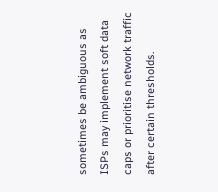sometimes be ambiguous as ISPs may implement soft data caps or prioritise network traffic after certain thresholds.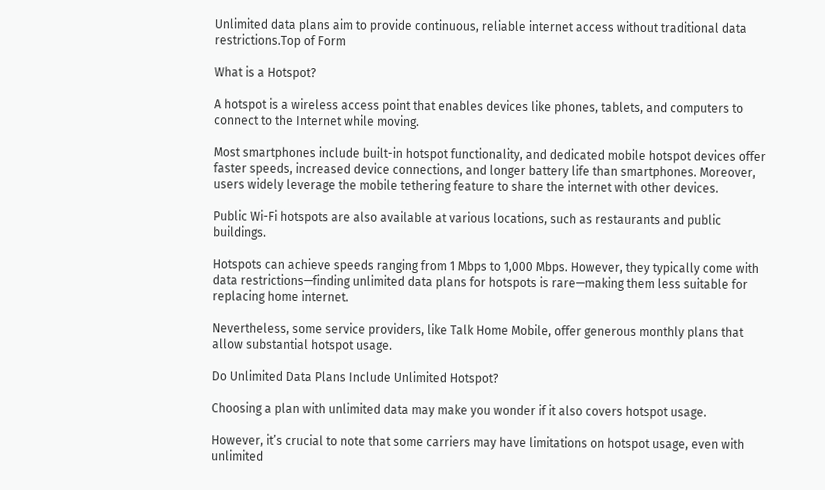Unlimited data plans aim to provide continuous, reliable internet access without traditional data restrictions.Top of Form

What is a Hotspot?

A hotspot is a wireless access point that enables devices like phones, tablets, and computers to connect to the Internet while moving.

Most smartphones include built-in hotspot functionality, and dedicated mobile hotspot devices offer faster speeds, increased device connections, and longer battery life than smartphones. Moreover, users widely leverage the mobile tethering feature to share the internet with other devices.

Public Wi-Fi hotspots are also available at various locations, such as restaurants and public buildings.

Hotspots can achieve speeds ranging from 1 Mbps to 1,000 Mbps. However, they typically come with data restrictions—finding unlimited data plans for hotspots is rare—making them less suitable for replacing home internet.

Nevertheless, some service providers, like Talk Home Mobile, offer generous monthly plans that allow substantial hotspot usage.

Do Unlimited Data Plans Include Unlimited Hotspot?

Choosing a plan with unlimited data may make you wonder if it also covers hotspot usage.

However, it’s crucial to note that some carriers may have limitations on hotspot usage, even with unlimited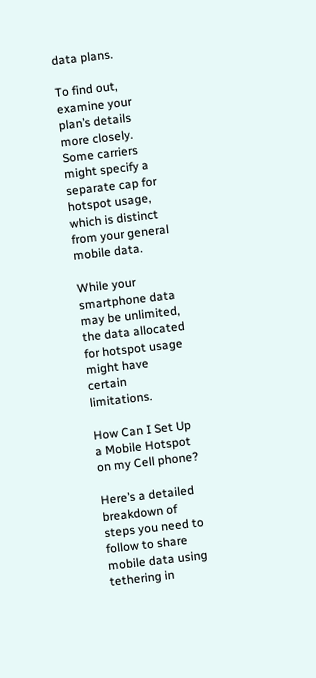data plans.

To find out, examine your plan’s details more closely. Some carriers might specify a separate cap for hotspot usage, which is distinct from your general mobile data.

While your smartphone data may be unlimited, the data allocated for hotspot usage might have certain limitations.

How Can I Set Up a Mobile Hotspot on my Cell phone?

Here’s a detailed breakdown of steps you need to follow to share mobile data using tethering in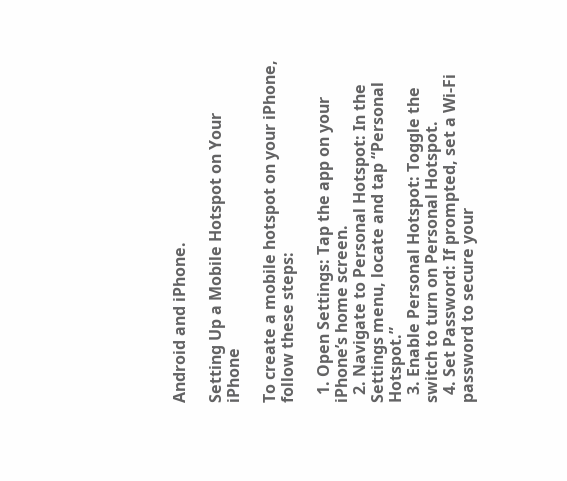Android and iPhone.

Setting Up a Mobile Hotspot on Your iPhone

To create a mobile hotspot on your iPhone, follow these steps:

  1. Open Settings: Tap the app on your iPhone’s home screen.
  2. Navigate to Personal Hotspot: In the Settings menu, locate and tap “Personal Hotspot.”
  3. Enable Personal Hotspot: Toggle the switch to turn on Personal Hotspot.
  4. Set Password: If prompted, set a Wi-Fi password to secure your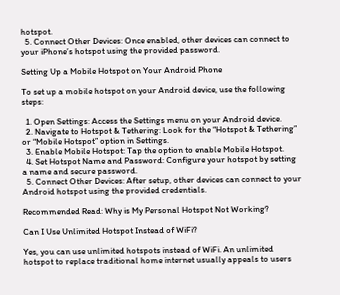hotspot.
  5. Connect Other Devices: Once enabled, other devices can connect to your iPhone’s hotspot using the provided password.

Setting Up a Mobile Hotspot on Your Android Phone

To set up a mobile hotspot on your Android device, use the following steps:

  1. Open Settings: Access the Settings menu on your Android device.
  2. Navigate to Hotspot & Tethering: Look for the “Hotspot & Tethering” or “Mobile Hotspot” option in Settings.
  3. Enable Mobile Hotspot: Tap the option to enable Mobile Hotspot.
  4. Set Hotspot Name and Password: Configure your hotspot by setting a name and secure password.
  5. Connect Other Devices: After setup, other devices can connect to your Android hotspot using the provided credentials.

Recommended Read: Why is My Personal Hotspot Not Working?

Can I Use Unlimited Hotspot Instead of WiFi?

Yes, you can use unlimited hotspots instead of WiFi. An unlimited hotspot to replace traditional home internet usually appeals to users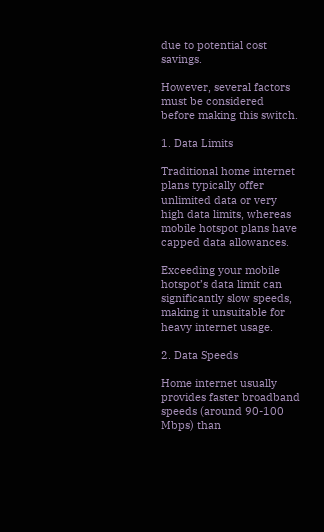due to potential cost savings.

However, several factors must be considered before making this switch.

1. Data Limits

Traditional home internet plans typically offer unlimited data or very high data limits, whereas mobile hotspot plans have capped data allowances.

Exceeding your mobile hotspot’s data limit can significantly slow speeds, making it unsuitable for heavy internet usage.

2. Data Speeds

Home internet usually provides faster broadband speeds (around 90-100 Mbps) than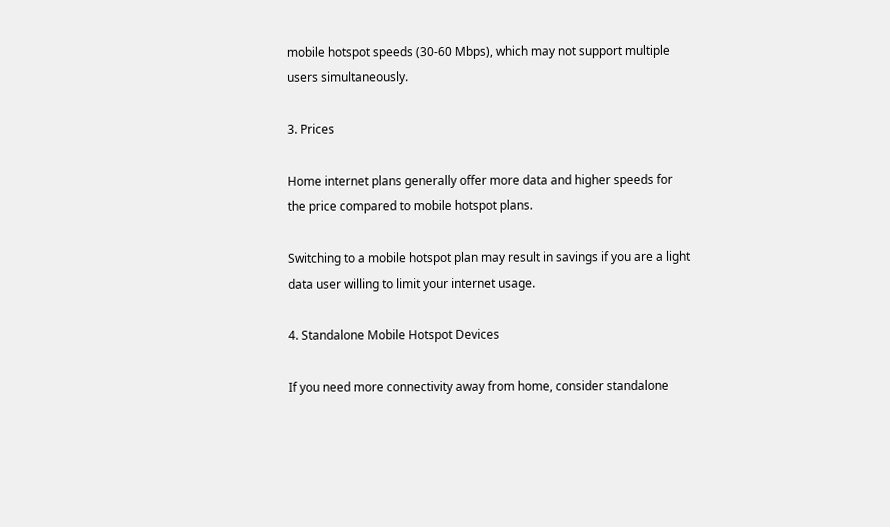mobile hotspot speeds (30-60 Mbps), which may not support multiple users simultaneously.

3. Prices

Home internet plans generally offer more data and higher speeds for the price compared to mobile hotspot plans.

Switching to a mobile hotspot plan may result in savings if you are a light data user willing to limit your internet usage.

4. Standalone Mobile Hotspot Devices

If you need more connectivity away from home, consider standalone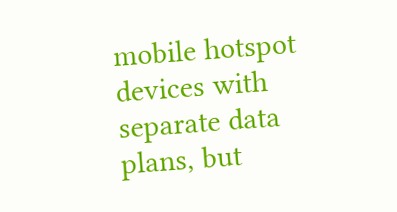mobile hotspot devices with separate data plans, but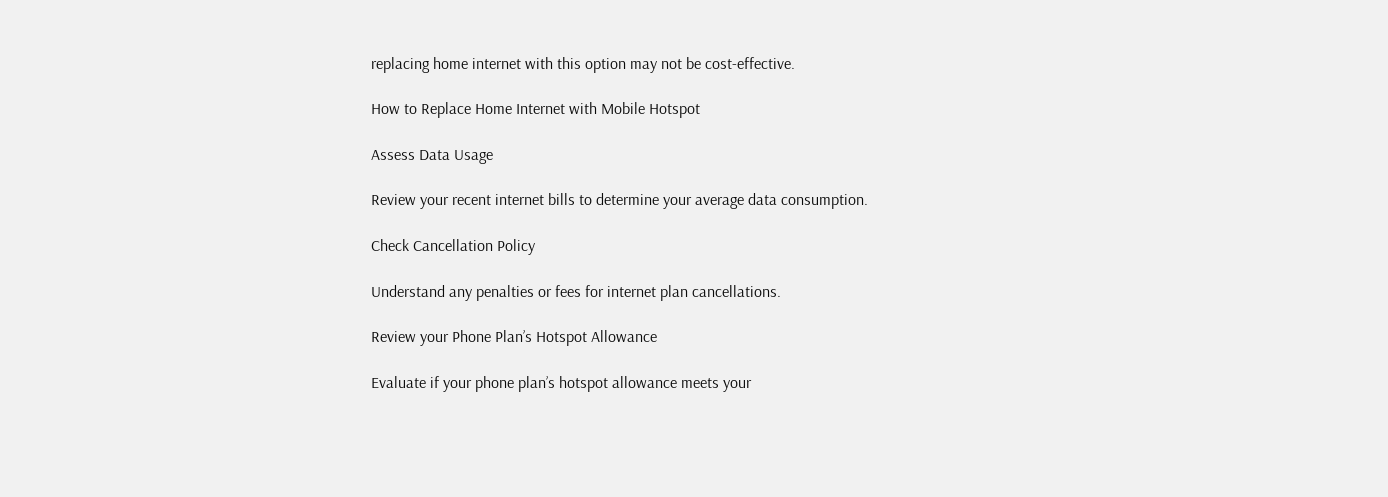replacing home internet with this option may not be cost-effective.

How to Replace Home Internet with Mobile Hotspot

Assess Data Usage

Review your recent internet bills to determine your average data consumption.

Check Cancellation Policy

Understand any penalties or fees for internet plan cancellations.

Review your Phone Plan’s Hotspot Allowance

Evaluate if your phone plan’s hotspot allowance meets your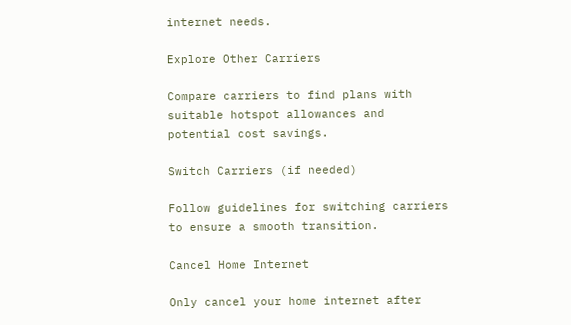internet needs.

Explore Other Carriers

Compare carriers to find plans with suitable hotspot allowances and potential cost savings.

Switch Carriers (if needed)

Follow guidelines for switching carriers to ensure a smooth transition.

Cancel Home Internet

Only cancel your home internet after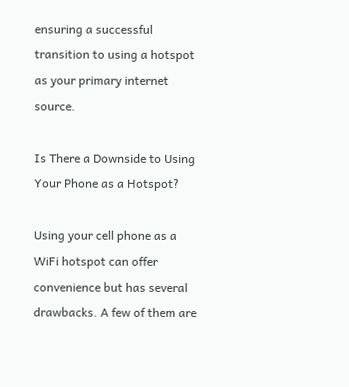ensuring a successful transition to using a hotspot as your primary internet source.

Is There a Downside to Using Your Phone as a Hotspot?

Using your cell phone as a WiFi hotspot can offer convenience but has several drawbacks. A few of them are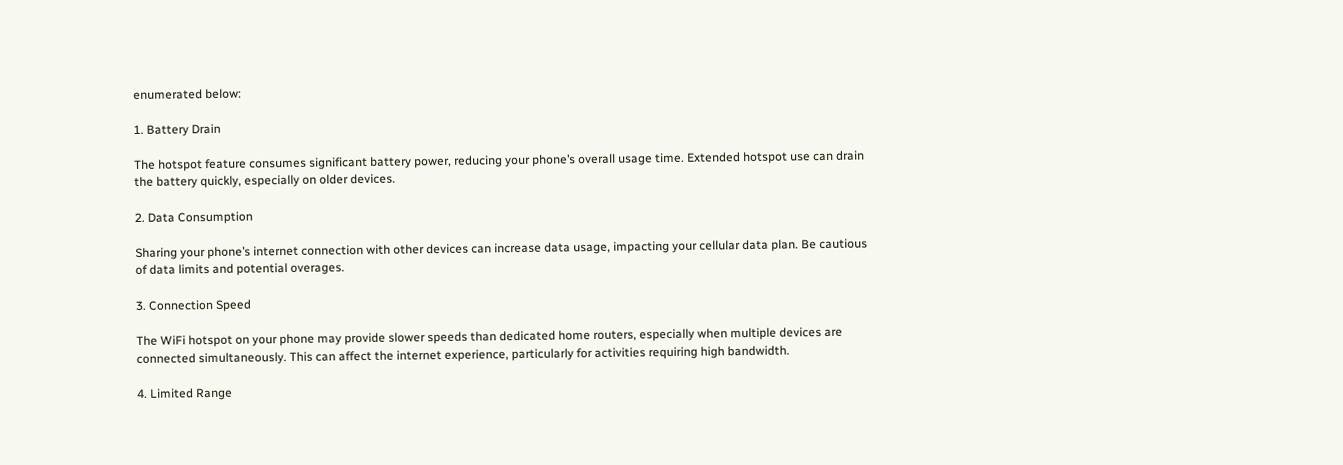enumerated below:

1. Battery Drain

The hotspot feature consumes significant battery power, reducing your phone’s overall usage time. Extended hotspot use can drain the battery quickly, especially on older devices.

2. Data Consumption

Sharing your phone’s internet connection with other devices can increase data usage, impacting your cellular data plan. Be cautious of data limits and potential overages.

3. Connection Speed

The WiFi hotspot on your phone may provide slower speeds than dedicated home routers, especially when multiple devices are connected simultaneously. This can affect the internet experience, particularly for activities requiring high bandwidth.

4. Limited Range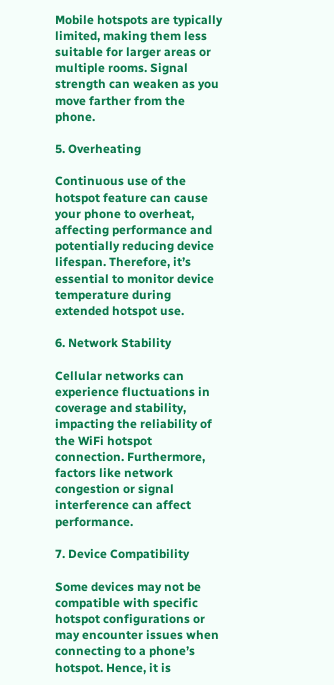Mobile hotspots are typically limited, making them less suitable for larger areas or multiple rooms. Signal strength can weaken as you move farther from the phone.

5. Overheating

Continuous use of the hotspot feature can cause your phone to overheat, affecting performance and potentially reducing device lifespan. Therefore, it’s essential to monitor device temperature during extended hotspot use.

6. Network Stability

Cellular networks can experience fluctuations in coverage and stability, impacting the reliability of the WiFi hotspot connection. Furthermore, factors like network congestion or signal interference can affect performance.

7. Device Compatibility

Some devices may not be compatible with specific hotspot configurations or may encounter issues when connecting to a phone’s hotspot. Hence, it is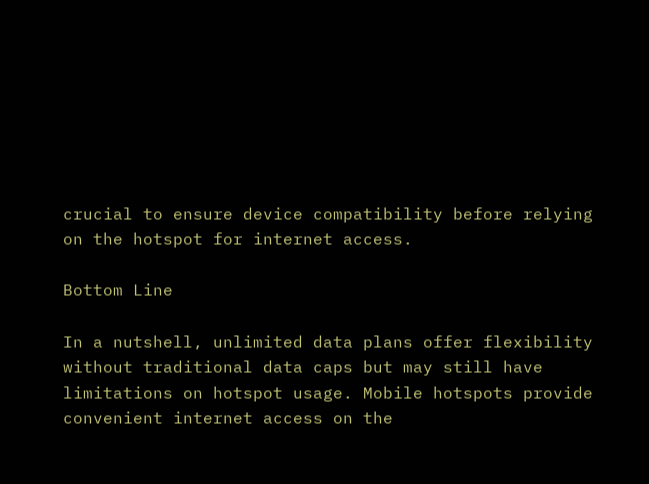crucial to ensure device compatibility before relying on the hotspot for internet access.

Bottom Line

In a nutshell, unlimited data plans offer flexibility without traditional data caps but may still have limitations on hotspot usage. Mobile hotspots provide convenient internet access on the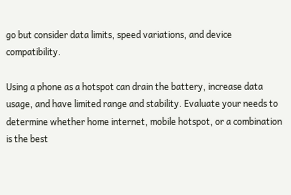go but consider data limits, speed variations, and device compatibility.

Using a phone as a hotspot can drain the battery, increase data usage, and have limited range and stability. Evaluate your needs to determine whether home internet, mobile hotspot, or a combination is the best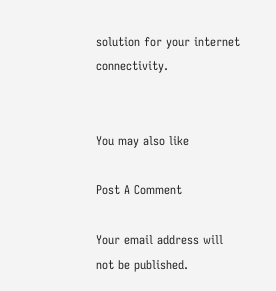solution for your internet connectivity.


You may also like

Post A Comment

Your email address will not be published.